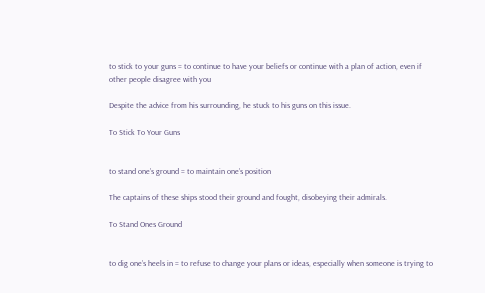to stick to your guns = to continue to have your beliefs or continue with a plan of action, even if other people disagree with you

Despite the advice from his surrounding, he stuck to his guns on this issue.

To Stick To Your Guns


to stand one’s ground = to maintain one’s position

The captains of these ships stood their ground and fought, disobeying their admirals.

To Stand Ones Ground


to dig one’s heels in = to refuse to change your plans or ideas, especially when someone is trying to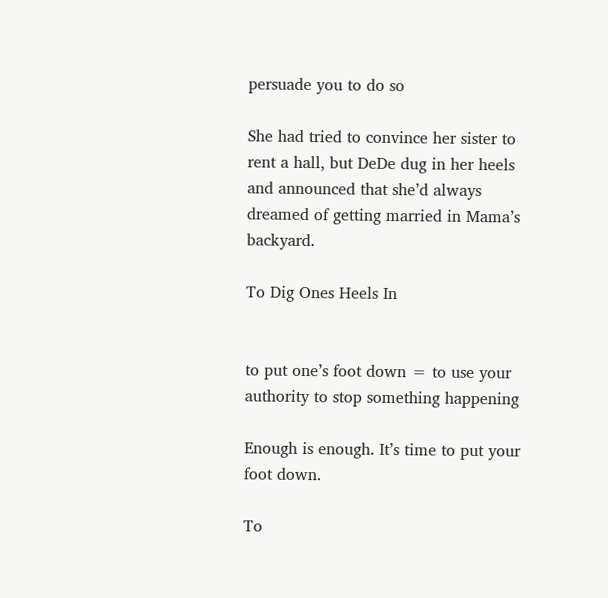persuade you to do so

She had tried to convince her sister to rent a hall, but DeDe dug in her heels and announced that she’d always dreamed of getting married in Mama’s backyard.

To Dig Ones Heels In


to put one’s foot down = to use your authority to stop something happening

Enough is enough. It’s time to put your foot down.

To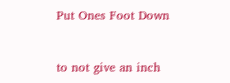Put Ones Foot Down


to not give an inch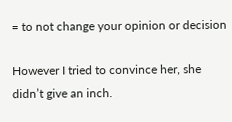= to not change your opinion or decision

However I tried to convince her, she didn’t give an inch.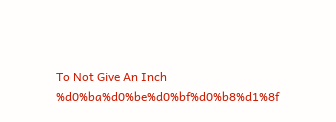To Not Give An Inch %d0%ba%d0%be%d0%bf%d0%b8%d1%8f